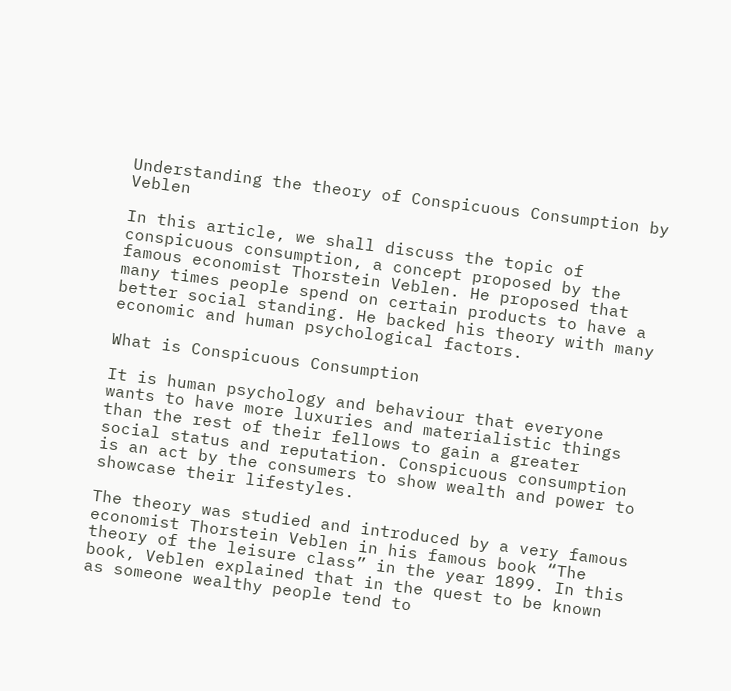Understanding the theory of Conspicuous Consumption by Veblen

In this article, we shall discuss the topic of conspicuous consumption, a concept proposed by the famous economist Thorstein Veblen. He proposed that many times people spend on certain products to have a better social standing. He backed his theory with many economic and human psychological factors.

What is Conspicuous Consumption

It is human psychology and behaviour that everyone wants to have more luxuries and materialistic things than the rest of their fellows to gain a greater social status and reputation. Conspicuous consumption is an act by the consumers to show wealth and power to showcase their lifestyles.

The theory was studied and introduced by a very famous economist Thorstein Veblen in his famous book “The theory of the leisure class” in the year 1899. In this book, Veblen explained that in the quest to be known as someone wealthy people tend to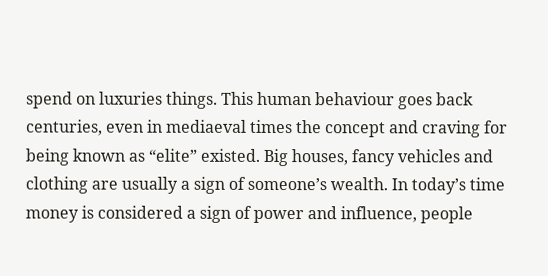spend on luxuries things. This human behaviour goes back centuries, even in mediaeval times the concept and craving for being known as “elite” existed. Big houses, fancy vehicles and clothing are usually a sign of someone’s wealth. In today’s time money is considered a sign of power and influence, people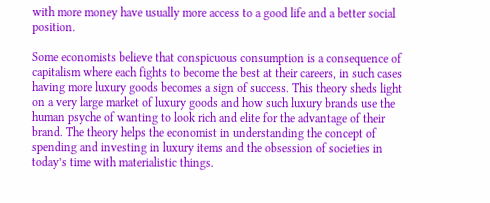with more money have usually more access to a good life and a better social position.

Some economists believe that conspicuous consumption is a consequence of capitalism where each fights to become the best at their careers, in such cases having more luxury goods becomes a sign of success. This theory sheds light on a very large market of luxury goods and how such luxury brands use the human psyche of wanting to look rich and elite for the advantage of their brand. The theory helps the economist in understanding the concept of spending and investing in luxury items and the obsession of societies in today’s time with materialistic things.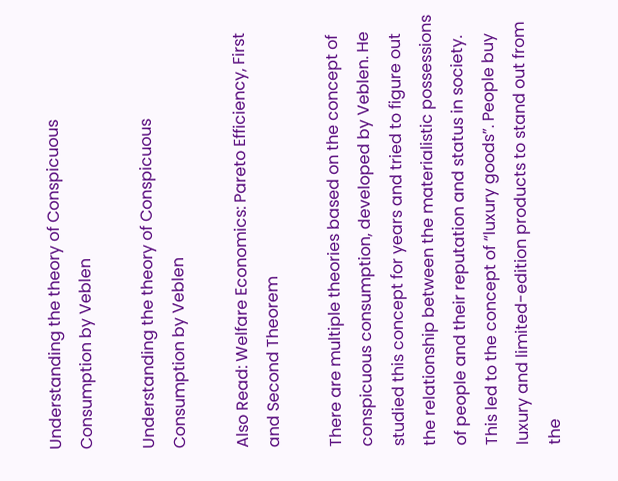Understanding the theory of Conspicuous Consumption by Veblen

Understanding the theory of Conspicuous Consumption by Veblen

Also Read: Welfare Economics: Pareto Efficiency, First and Second Theorem

There are multiple theories based on the concept of conspicuous consumption, developed by Veblen. He studied this concept for years and tried to figure out the relationship between the materialistic possessions of people and their reputation and status in society. This led to the concept of “luxury goods”. People buy luxury and limited-edition products to stand out from the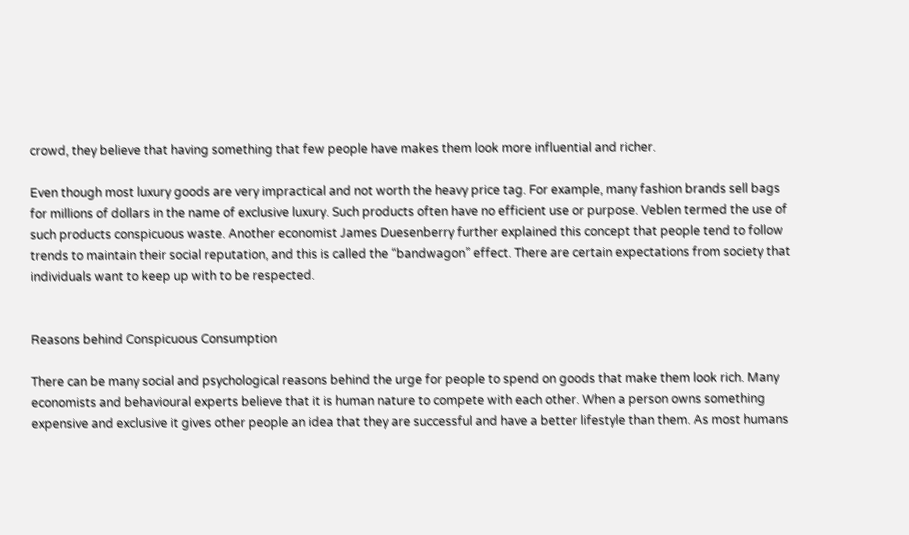crowd, they believe that having something that few people have makes them look more influential and richer.

Even though most luxury goods are very impractical and not worth the heavy price tag. For example, many fashion brands sell bags for millions of dollars in the name of exclusive luxury. Such products often have no efficient use or purpose. Veblen termed the use of such products conspicuous waste. Another economist James Duesenberry further explained this concept that people tend to follow trends to maintain their social reputation, and this is called the “bandwagon” effect. There are certain expectations from society that individuals want to keep up with to be respected.


Reasons behind Conspicuous Consumption

There can be many social and psychological reasons behind the urge for people to spend on goods that make them look rich. Many economists and behavioural experts believe that it is human nature to compete with each other. When a person owns something expensive and exclusive it gives other people an idea that they are successful and have a better lifestyle than them. As most humans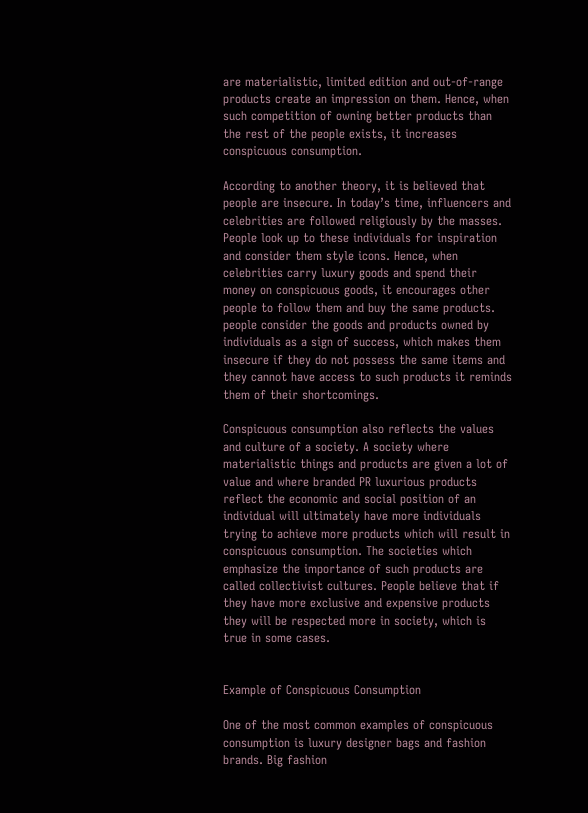are materialistic, limited edition and out-of-range products create an impression on them. Hence, when such competition of owning better products than the rest of the people exists, it increases conspicuous consumption.

According to another theory, it is believed that people are insecure. In today’s time, influencers and celebrities are followed religiously by the masses. People look up to these individuals for inspiration and consider them style icons. Hence, when celebrities carry luxury goods and spend their money on conspicuous goods, it encourages other people to follow them and buy the same products. people consider the goods and products owned by individuals as a sign of success, which makes them insecure if they do not possess the same items and they cannot have access to such products it reminds them of their shortcomings.

Conspicuous consumption also reflects the values and culture of a society. A society where materialistic things and products are given a lot of value and where branded PR luxurious products reflect the economic and social position of an individual will ultimately have more individuals trying to achieve more products which will result in conspicuous consumption. The societies which emphasize the importance of such products are called collectivist cultures. People believe that if they have more exclusive and expensive products they will be respected more in society, which is true in some cases.


Example of Conspicuous Consumption

One of the most common examples of conspicuous consumption is luxury designer bags and fashion brands. Big fashion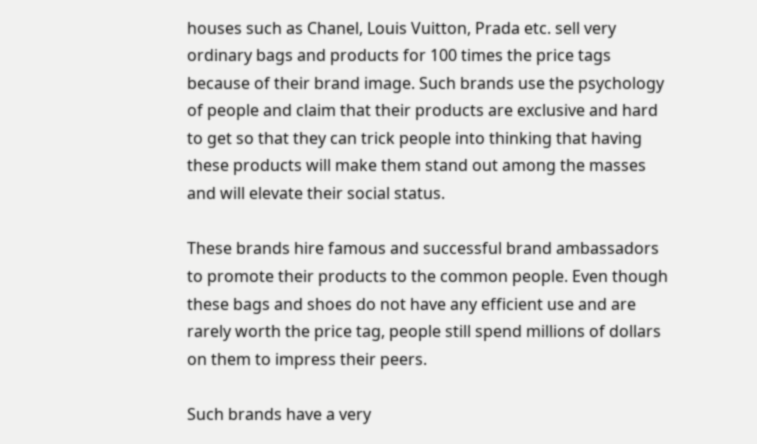houses such as Chanel, Louis Vuitton, Prada etc. sell very ordinary bags and products for 100 times the price tags because of their brand image. Such brands use the psychology of people and claim that their products are exclusive and hard to get so that they can trick people into thinking that having these products will make them stand out among the masses and will elevate their social status.

These brands hire famous and successful brand ambassadors to promote their products to the common people. Even though these bags and shoes do not have any efficient use and are rarely worth the price tag, people still spend millions of dollars on them to impress their peers.

Such brands have a very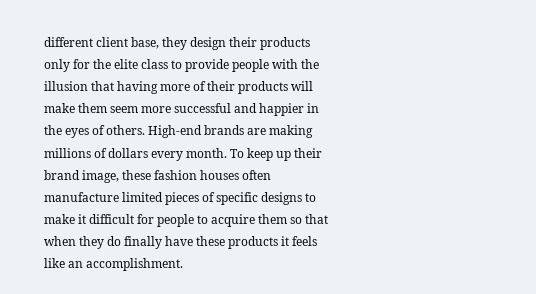different client base, they design their products only for the elite class to provide people with the illusion that having more of their products will make them seem more successful and happier in the eyes of others. High-end brands are making millions of dollars every month. To keep up their brand image, these fashion houses often manufacture limited pieces of specific designs to make it difficult for people to acquire them so that when they do finally have these products it feels like an accomplishment.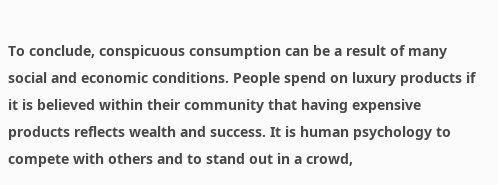To conclude, conspicuous consumption can be a result of many social and economic conditions. People spend on luxury products if it is believed within their community that having expensive products reflects wealth and success. It is human psychology to compete with others and to stand out in a crowd,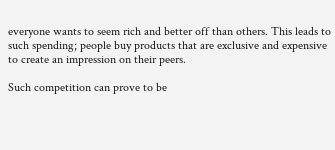everyone wants to seem rich and better off than others. This leads to such spending; people buy products that are exclusive and expensive to create an impression on their peers.

Such competition can prove to be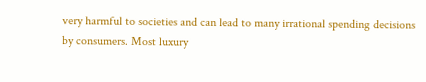very harmful to societies and can lead to many irrational spending decisions by consumers. Most luxury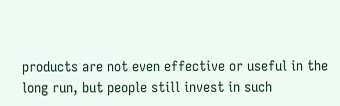products are not even effective or useful in the long run, but people still invest in such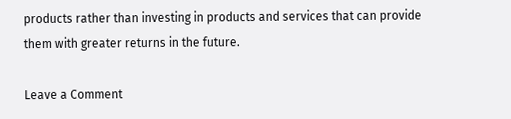products rather than investing in products and services that can provide them with greater returns in the future.

Leave a Comment